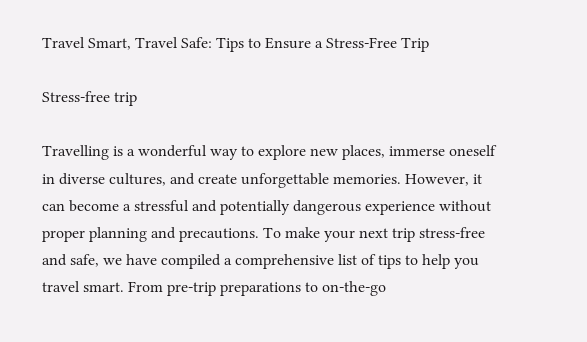Travel Smart, Travel Safe: Tips to Ensure a Stress-Free Trip

Stress-free trip

Travelling is a wonderful way to explore new places, immerse oneself in diverse cultures, and create unforgettable memories. However, it can become a stressful and potentially dangerous experience without proper planning and precautions. To make your next trip stress-free and safe, we have compiled a comprehensive list of tips to help you travel smart. From pre-trip preparations to on-the-go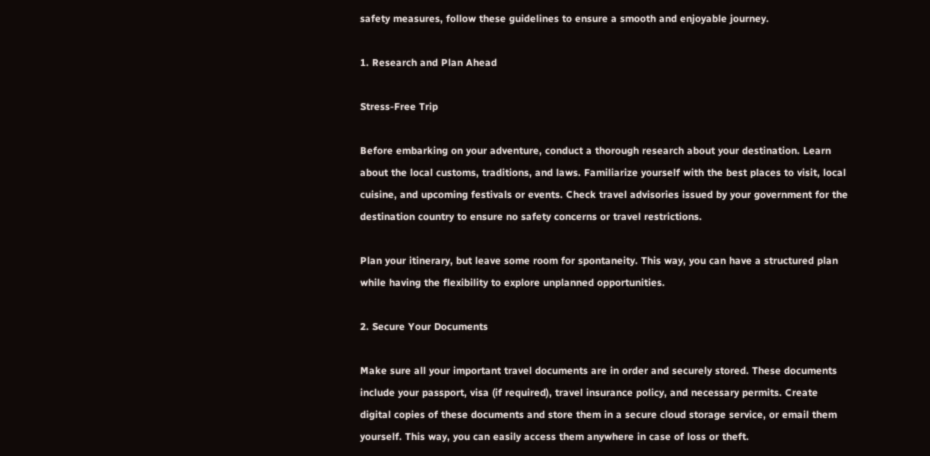safety measures, follow these guidelines to ensure a smooth and enjoyable journey.

1. Research and Plan Ahead

Stress-Free Trip

Before embarking on your adventure, conduct a thorough research about your destination. Learn about the local customs, traditions, and laws. Familiarize yourself with the best places to visit, local cuisine, and upcoming festivals or events. Check travel advisories issued by your government for the destination country to ensure no safety concerns or travel restrictions.

Plan your itinerary, but leave some room for spontaneity. This way, you can have a structured plan while having the flexibility to explore unplanned opportunities.

2. Secure Your Documents

Make sure all your important travel documents are in order and securely stored. These documents include your passport, visa (if required), travel insurance policy, and necessary permits. Create digital copies of these documents and store them in a secure cloud storage service, or email them yourself. This way, you can easily access them anywhere in case of loss or theft.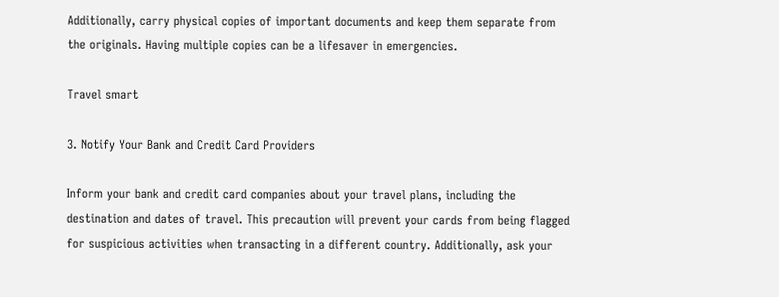Additionally, carry physical copies of important documents and keep them separate from the originals. Having multiple copies can be a lifesaver in emergencies.

Travel smart

3. Notify Your Bank and Credit Card Providers

Inform your bank and credit card companies about your travel plans, including the destination and dates of travel. This precaution will prevent your cards from being flagged for suspicious activities when transacting in a different country. Additionally, ask your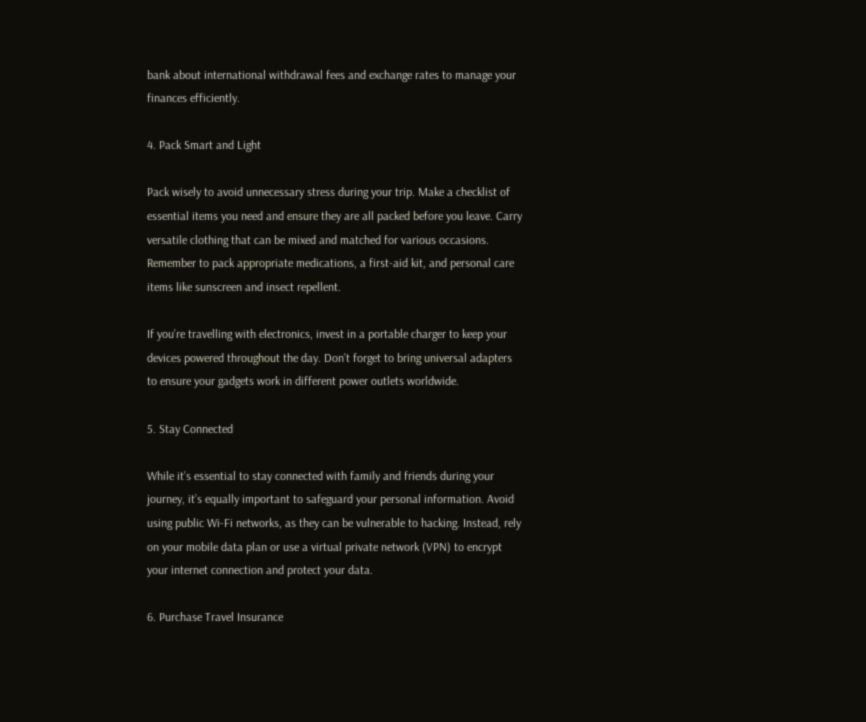bank about international withdrawal fees and exchange rates to manage your finances efficiently.

4. Pack Smart and Light

Pack wisely to avoid unnecessary stress during your trip. Make a checklist of essential items you need and ensure they are all packed before you leave. Carry versatile clothing that can be mixed and matched for various occasions. Remember to pack appropriate medications, a first-aid kit, and personal care items like sunscreen and insect repellent.

If you’re travelling with electronics, invest in a portable charger to keep your devices powered throughout the day. Don’t forget to bring universal adapters to ensure your gadgets work in different power outlets worldwide.

5. Stay Connected

While it’s essential to stay connected with family and friends during your journey, it’s equally important to safeguard your personal information. Avoid using public Wi-Fi networks, as they can be vulnerable to hacking. Instead, rely on your mobile data plan or use a virtual private network (VPN) to encrypt your internet connection and protect your data.

6. Purchase Travel Insurance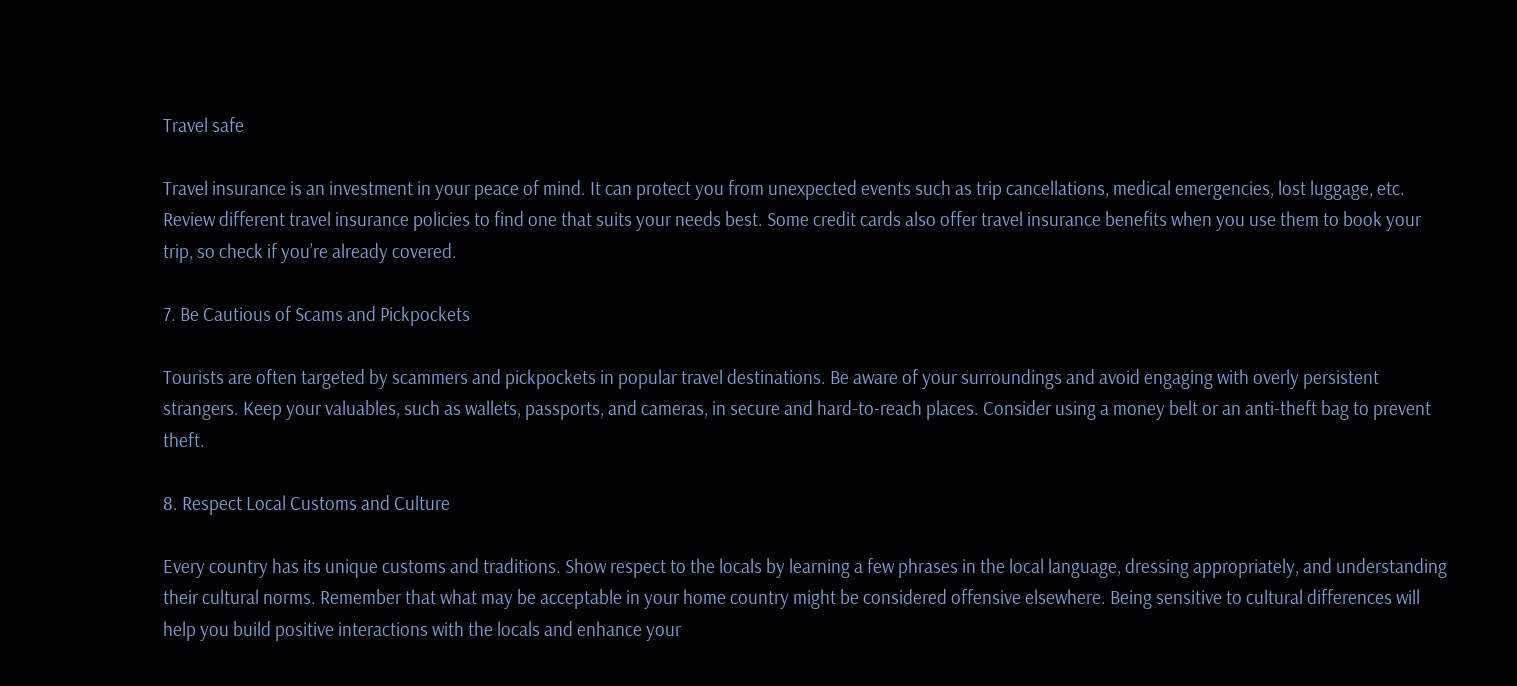Travel safe

Travel insurance is an investment in your peace of mind. It can protect you from unexpected events such as trip cancellations, medical emergencies, lost luggage, etc. Review different travel insurance policies to find one that suits your needs best. Some credit cards also offer travel insurance benefits when you use them to book your trip, so check if you’re already covered.

7. Be Cautious of Scams and Pickpockets

Tourists are often targeted by scammers and pickpockets in popular travel destinations. Be aware of your surroundings and avoid engaging with overly persistent strangers. Keep your valuables, such as wallets, passports, and cameras, in secure and hard-to-reach places. Consider using a money belt or an anti-theft bag to prevent theft.

8. Respect Local Customs and Culture

Every country has its unique customs and traditions. Show respect to the locals by learning a few phrases in the local language, dressing appropriately, and understanding their cultural norms. Remember that what may be acceptable in your home country might be considered offensive elsewhere. Being sensitive to cultural differences will help you build positive interactions with the locals and enhance your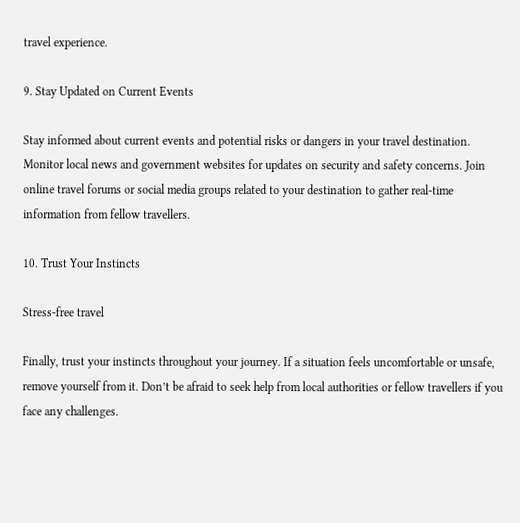travel experience.

9. Stay Updated on Current Events

Stay informed about current events and potential risks or dangers in your travel destination. Monitor local news and government websites for updates on security and safety concerns. Join online travel forums or social media groups related to your destination to gather real-time information from fellow travellers.

10. Trust Your Instincts

Stress-free travel

Finally, trust your instincts throughout your journey. If a situation feels uncomfortable or unsafe, remove yourself from it. Don’t be afraid to seek help from local authorities or fellow travellers if you face any challenges.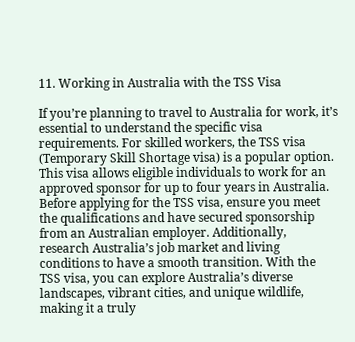11. Working in Australia with the TSS Visa

If you’re planning to travel to Australia for work, it’s essential to understand the specific visa requirements. For skilled workers, the TSS visa (Temporary Skill Shortage visa) is a popular option. This visa allows eligible individuals to work for an approved sponsor for up to four years in Australia. Before applying for the TSS visa, ensure you meet the qualifications and have secured sponsorship from an Australian employer. Additionally, research Australia’s job market and living conditions to have a smooth transition. With the TSS visa, you can explore Australia’s diverse landscapes, vibrant cities, and unique wildlife, making it a truly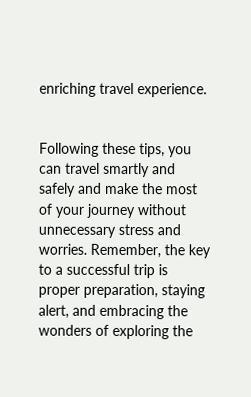enriching travel experience.


Following these tips, you can travel smartly and safely and make the most of your journey without unnecessary stress and worries. Remember, the key to a successful trip is proper preparation, staying alert, and embracing the wonders of exploring the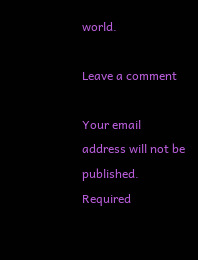world.

Leave a comment

Your email address will not be published. Required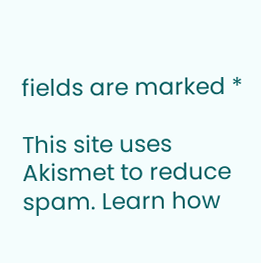fields are marked *

This site uses Akismet to reduce spam. Learn how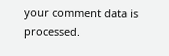your comment data is processed.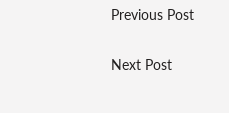Previous Post

Next Post